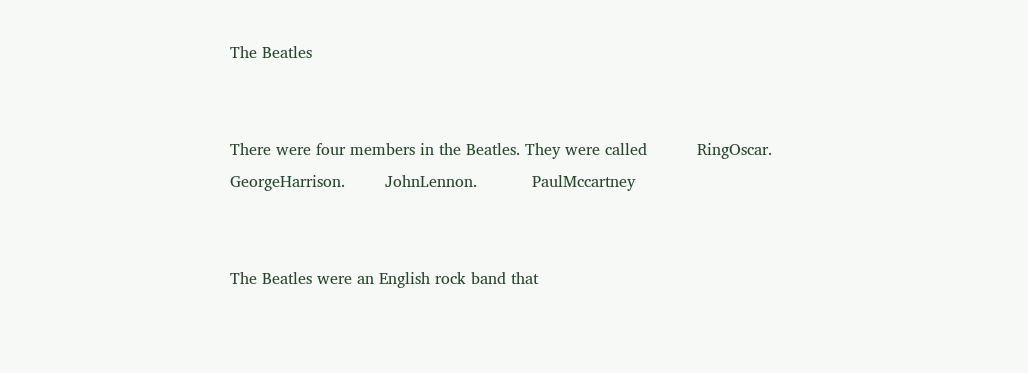The Beatles


There were four members in the Beatles. They were called          RingOscar.        GeorgeHarrison.        JohnLennon.           PaulMccartney


The Beatles were an English rock band that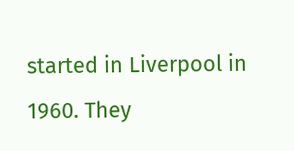started in Liverpool in 1960. They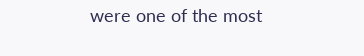were one of the most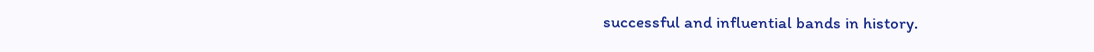successful and influential bands in history.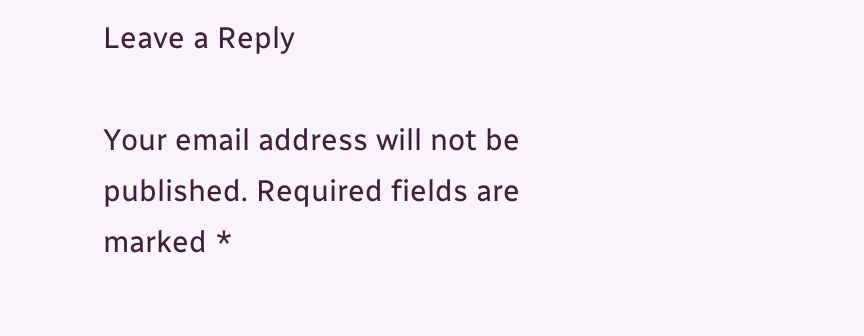Leave a Reply

Your email address will not be published. Required fields are marked *